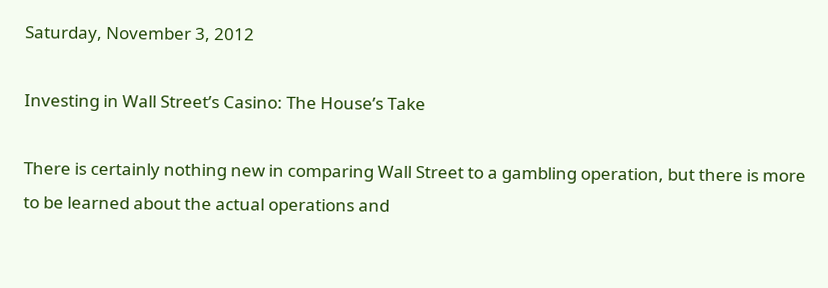Saturday, November 3, 2012

Investing in Wall Street’s Casino: The House’s Take

There is certainly nothing new in comparing Wall Street to a gambling operation, but there is more to be learned about the actual operations and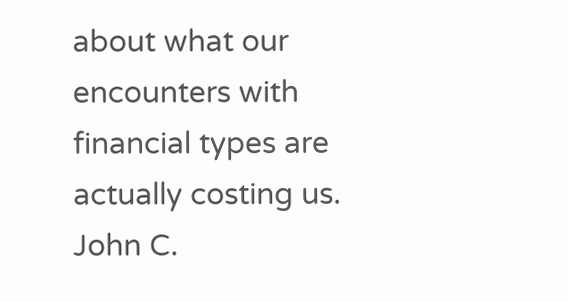about what our encounters with financial types are actually costing us. John C.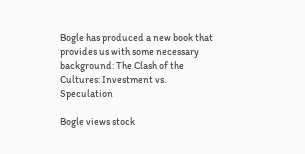Bogle has produced a new book that provides us with some necessary background: The Clash of the Cultures: Investment vs. Speculation

Bogle views stock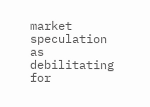market speculation as debilitating for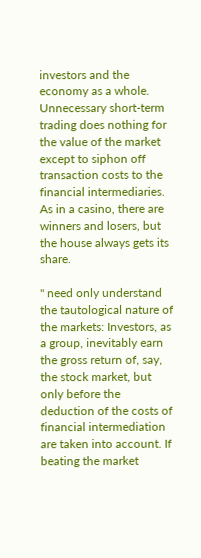investors and the economy as a whole. Unnecessary short-term trading does nothing for the value of the market except to siphon off transaction costs to the financial intermediaries. As in a casino, there are winners and losers, but the house always gets its share.

" need only understand the tautological nature of the markets: Investors, as a group, inevitably earn the gross return of, say, the stock market, but only before the deduction of the costs of financial intermediation are taken into account. If beating the market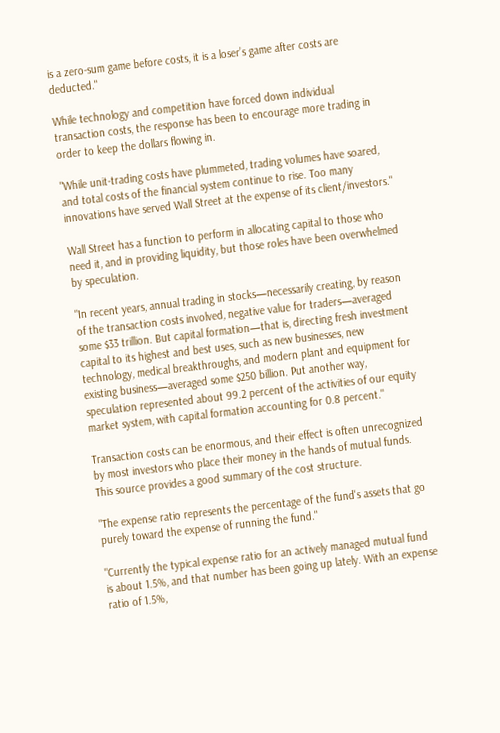is a zero-sum game before costs, it is a loser’s game after costs are deducted."

While technology and competition have forced down individual transaction costs, the response has been to encourage more trading in order to keep the dollars flowing in.

"While unit-trading costs have plummeted, trading volumes have soared, and total costs of the financial system continue to rise. Too many innovations have served Wall Street at the expense of its client/investors."

Wall Street has a function to perform in allocating capital to those who need it, and in providing liquidity, but those roles have been overwhelmed by speculation.

"In recent years, annual trading in stocks—necessarily creating, by reason of the transaction costs involved, negative value for traders—averaged some $33 trillion. But capital formation—that is, directing fresh investment capital to its highest and best uses, such as new businesses, new technology, medical breakthroughs, and modern plant and equipment for existing business—averaged some $250 billion. Put another way, speculation represented about 99.2 percent of the activities of our equity market system, with capital formation accounting for 0.8 percent."

Transaction costs can be enormous, and their effect is often unrecognized by most investors who place their money in the hands of mutual funds. This source provides a good summary of the cost structure.

"The expense ratio represents the percentage of the fund's assets that go purely toward the expense of running the fund."

"Currently the typical expense ratio for an actively managed mutual fund is about 1.5%, and that number has been going up lately. With an expense ratio of 1.5%,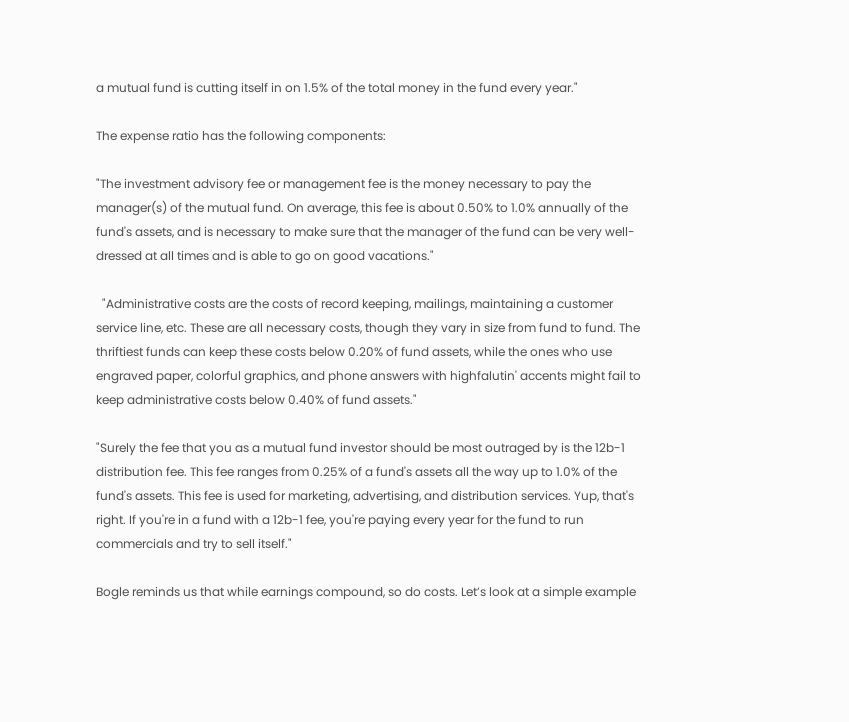a mutual fund is cutting itself in on 1.5% of the total money in the fund every year."

The expense ratio has the following components:

"The investment advisory fee or management fee is the money necessary to pay the manager(s) of the mutual fund. On average, this fee is about 0.50% to 1.0% annually of the fund's assets, and is necessary to make sure that the manager of the fund can be very well-dressed at all times and is able to go on good vacations."

  "Administrative costs are the costs of record keeping, mailings, maintaining a customer service line, etc. These are all necessary costs, though they vary in size from fund to fund. The thriftiest funds can keep these costs below 0.20% of fund assets, while the ones who use engraved paper, colorful graphics, and phone answers with highfalutin' accents might fail to keep administrative costs below 0.40% of fund assets."

"Surely the fee that you as a mutual fund investor should be most outraged by is the 12b-1 distribution fee. This fee ranges from 0.25% of a fund's assets all the way up to 1.0% of the fund's assets. This fee is used for marketing, advertising, and distribution services. Yup, that's right. If you're in a fund with a 12b-1 fee, you're paying every year for the fund to run commercials and try to sell itself."

Bogle reminds us that while earnings compound, so do costs. Let’s look at a simple example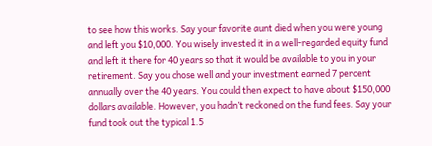to see how this works. Say your favorite aunt died when you were young and left you $10,000. You wisely invested it in a well-regarded equity fund and left it there for 40 years so that it would be available to you in your retirement. Say you chose well and your investment earned 7 percent annually over the 40 years. You could then expect to have about $150,000 dollars available. However, you hadn’t reckoned on the fund fees. Say your fund took out the typical 1.5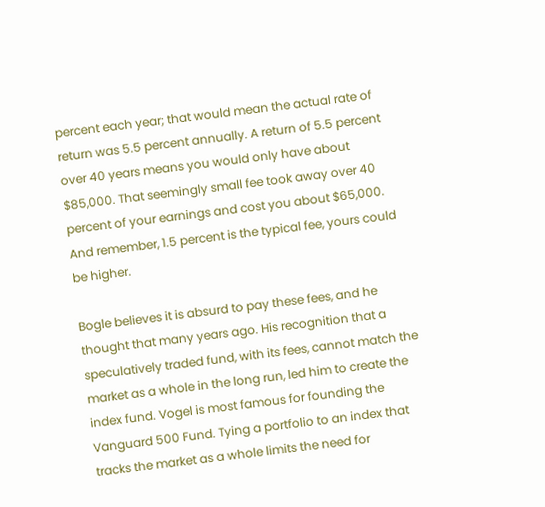percent each year; that would mean the actual rate of return was 5.5 percent annually. A return of 5.5 percent over 40 years means you would only have about $85,000. That seemingly small fee took away over 40 percent of your earnings and cost you about $65,000. And remember, 1.5 percent is the typical fee, yours could be higher.

Bogle believes it is absurd to pay these fees, and he thought that many years ago. His recognition that a speculatively traded fund, with its fees, cannot match the market as a whole in the long run, led him to create the index fund. Vogel is most famous for founding the Vanguard 500 Fund. Tying a portfolio to an index that tracks the market as a whole limits the need for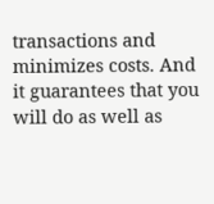transactions and minimizes costs. And it guarantees that you will do as well as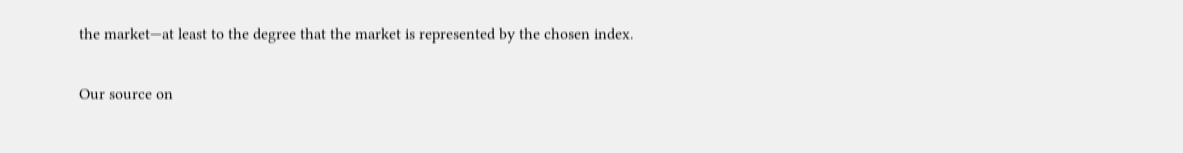the market—at least to the degree that the market is represented by the chosen index.

Our source on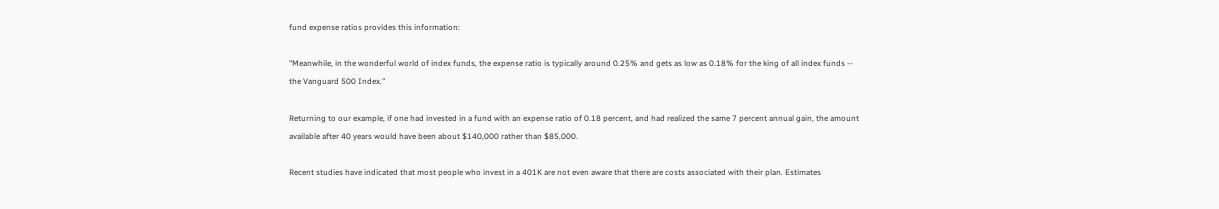fund expense ratios provides this information:

"Meanwhile, in the wonderful world of index funds, the expense ratio is typically around 0.25% and gets as low as 0.18% for the king of all index funds -- the Vanguard 500 Index."

Returning to our example, if one had invested in a fund with an expense ratio of 0.18 percent, and had realized the same 7 percent annual gain, the amount available after 40 years would have been about $140,000 rather than $85,000.

Recent studies have indicated that most people who invest in a 401K are not even aware that there are costs associated with their plan. Estimates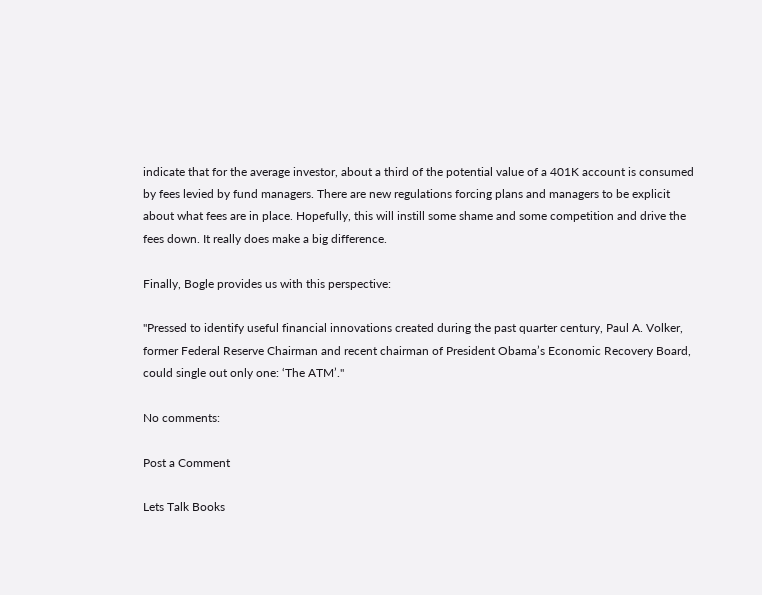indicate that for the average investor, about a third of the potential value of a 401K account is consumed by fees levied by fund managers. There are new regulations forcing plans and managers to be explicit about what fees are in place. Hopefully, this will instill some shame and some competition and drive the fees down. It really does make a big difference.

Finally, Bogle provides us with this perspective:

"Pressed to identify useful financial innovations created during the past quarter century, Paul A. Volker, former Federal Reserve Chairman and recent chairman of President Obama’s Economic Recovery Board, could single out only one: ‘The ATM’."

No comments:

Post a Comment

Lets Talk Books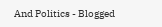And Politics - Blogged